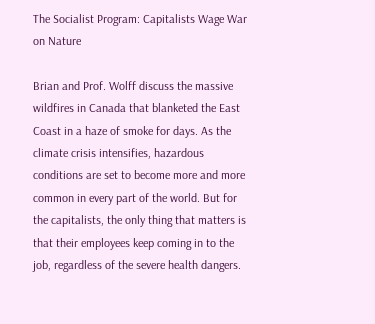The Socialist Program: Capitalists Wage War on Nature

Brian and Prof. Wolff discuss the massive wildfires in Canada that blanketed the East Coast in a haze of smoke for days. As the climate crisis intensifies, hazardous conditions are set to become more and more common in every part of the world. But for the capitalists, the only thing that matters is that their employees keep coming in to the job, regardless of the severe health dangers.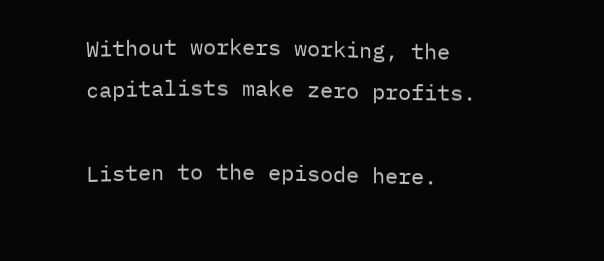Without workers working, the capitalists make zero profits.

Listen to the episode here.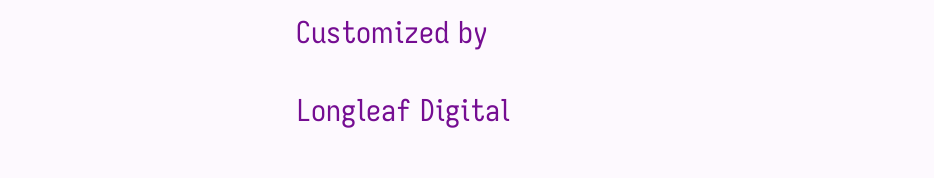Customized by

Longleaf Digital